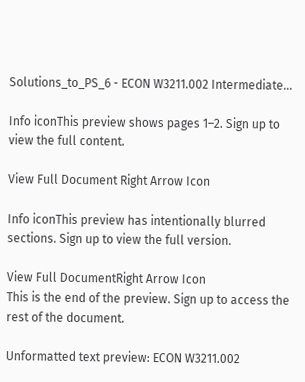Solutions_to_PS_6 - ECON W3211.002 Intermediate...

Info iconThis preview shows pages 1–2. Sign up to view the full content.

View Full Document Right Arrow Icon

Info iconThis preview has intentionally blurred sections. Sign up to view the full version.

View Full DocumentRight Arrow Icon
This is the end of the preview. Sign up to access the rest of the document.

Unformatted text preview: ECON W3211.002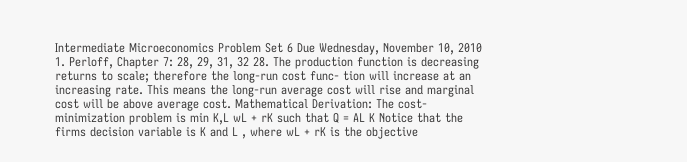Intermediate Microeconomics Problem Set 6 Due Wednesday, November 10, 2010 1. Perloff, Chapter 7: 28, 29, 31, 32 28. The production function is decreasing returns to scale; therefore the long-run cost func- tion will increase at an increasing rate. This means the long-run average cost will rise and marginal cost will be above average cost. Mathematical Derivation: The cost-minimization problem is min K,L wL + rK such that Q = AL K Notice that the firms decision variable is K and L , where wL + rK is the objective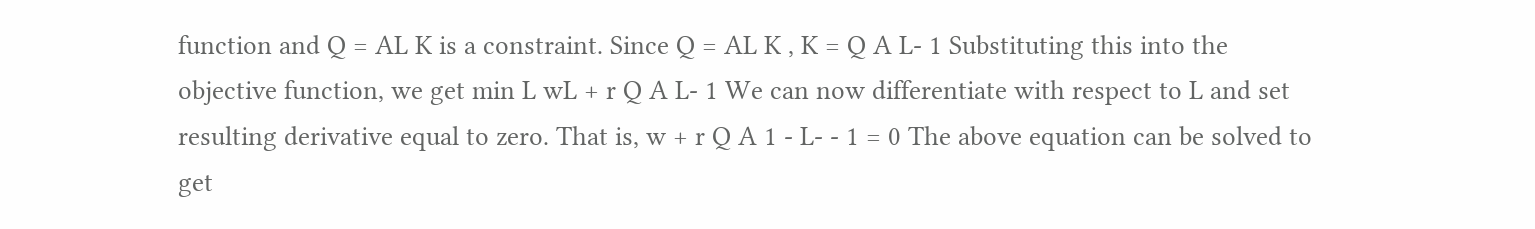function and Q = AL K is a constraint. Since Q = AL K , K = Q A L- 1 Substituting this into the objective function, we get min L wL + r Q A L- 1 We can now differentiate with respect to L and set resulting derivative equal to zero. That is, w + r Q A 1 - L- - 1 = 0 The above equation can be solved to get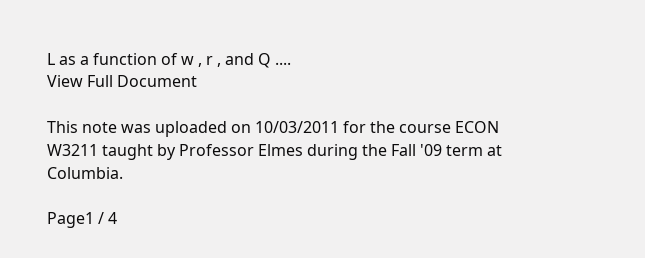L as a function of w , r , and Q ....
View Full Document

This note was uploaded on 10/03/2011 for the course ECON W3211 taught by Professor Elmes during the Fall '09 term at Columbia.

Page1 / 4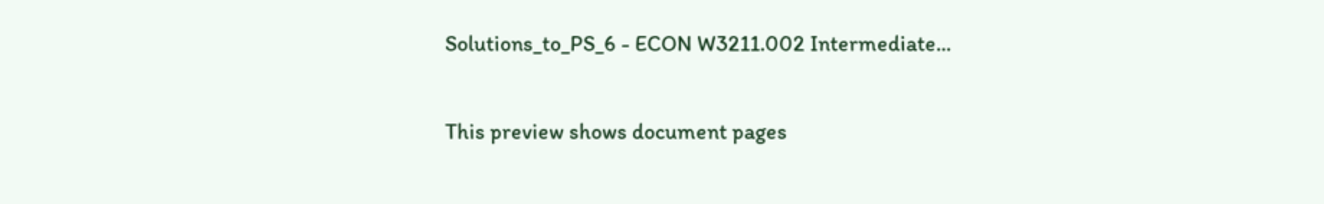Solutions_to_PS_6 - ECON W3211.002 Intermediate...

This preview shows document pages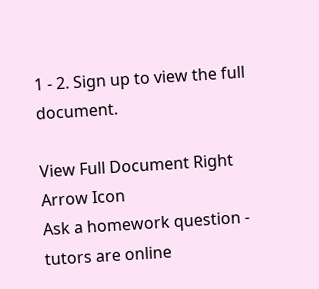1 - 2. Sign up to view the full document.

View Full Document Right Arrow Icon
Ask a homework question - tutors are online